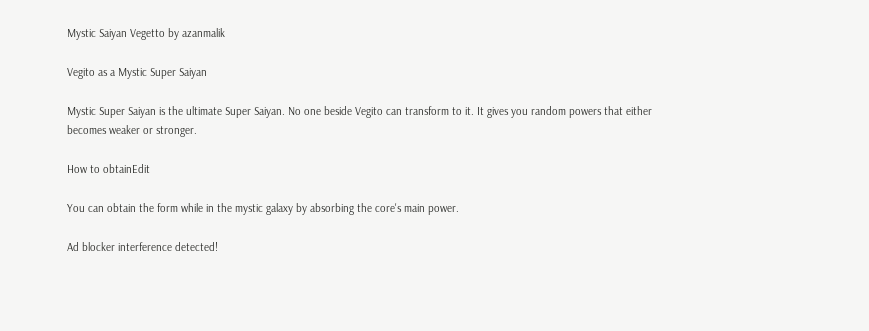Mystic Saiyan Vegetto by azanmalik

Vegito as a Mystic Super Saiyan

Mystic Super Saiyan is the ultimate Super Saiyan. No one beside Vegito can transform to it. It gives you random powers that either becomes weaker or stronger.

How to obtainEdit

You can obtain the form while in the mystic galaxy by absorbing the core's main power.

Ad blocker interference detected!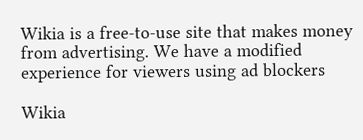Wikia is a free-to-use site that makes money from advertising. We have a modified experience for viewers using ad blockers

Wikia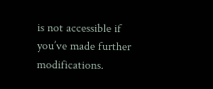is not accessible if you’ve made further modifications.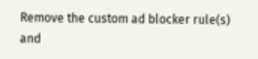Remove the custom ad blocker rule(s) and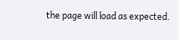the page will load as expected.